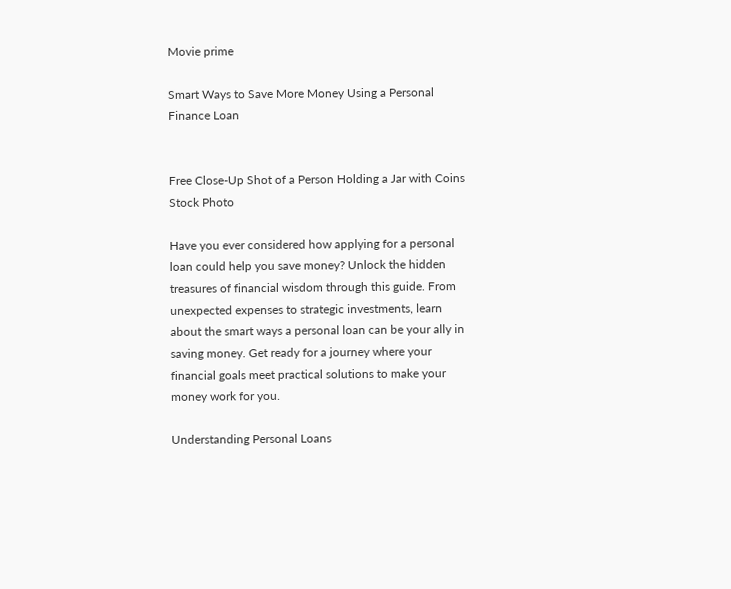Movie prime

Smart Ways to Save More Money Using a Personal Finance Loan


Free Close-Up Shot of a Person Holding a Jar with Coins Stock Photo

Have you ever considered how applying for a personal loan could help you save money? Unlock the hidden treasures of financial wisdom through this guide. From unexpected expenses to strategic investments, learn about the smart ways a personal loan can be your ally in saving money. Get ready for a journey where your financial goals meet practical solutions to make your money work for you.

Understanding Personal Loans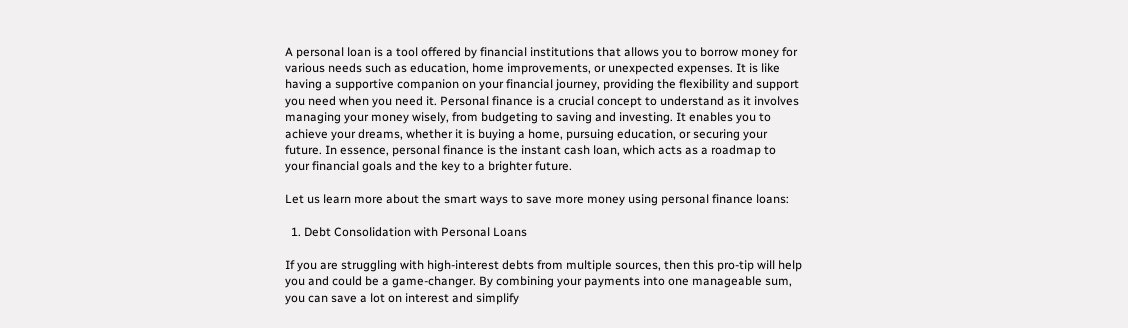A personal loan is a tool offered by financial institutions that allows you to borrow money for various needs such as education, home improvements, or unexpected expenses. It is like having a supportive companion on your financial journey, providing the flexibility and support you need when you need it. Personal finance is a crucial concept to understand as it involves managing your money wisely, from budgeting to saving and investing. It enables you to achieve your dreams, whether it is buying a home, pursuing education, or securing your future. In essence, personal finance is the instant cash loan, which acts as a roadmap to your financial goals and the key to a brighter future.

Let us learn more about the smart ways to save more money using personal finance loans:

  1. Debt Consolidation with Personal Loans

If you are struggling with high-interest debts from multiple sources, then this pro-tip will help you and could be a game-changer. By combining your payments into one manageable sum, you can save a lot on interest and simplify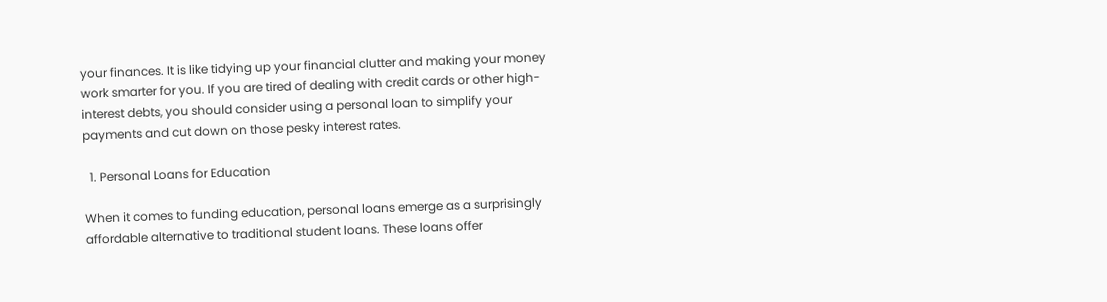your finances. It is like tidying up your financial clutter and making your money work smarter for you. If you are tired of dealing with credit cards or other high-interest debts, you should consider using a personal loan to simplify your payments and cut down on those pesky interest rates.

  1. Personal Loans for Education

When it comes to funding education, personal loans emerge as a surprisingly affordable alternative to traditional student loans. These loans offer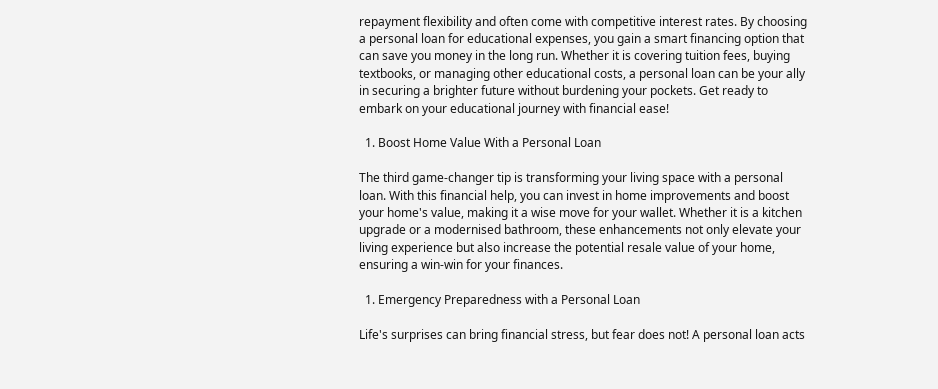repayment flexibility and often come with competitive interest rates. By choosing a personal loan for educational expenses, you gain a smart financing option that can save you money in the long run. Whether it is covering tuition fees, buying textbooks, or managing other educational costs, a personal loan can be your ally in securing a brighter future without burdening your pockets. Get ready to embark on your educational journey with financial ease!

  1. Boost Home Value With a Personal Loan

The third game-changer tip is transforming your living space with a personal loan. With this financial help, you can invest in home improvements and boost your home's value, making it a wise move for your wallet. Whether it is a kitchen upgrade or a modernised bathroom, these enhancements not only elevate your living experience but also increase the potential resale value of your home, ensuring a win-win for your finances.

  1. Emergency Preparedness with a Personal Loan

Life's surprises can bring financial stress, but fear does not! A personal loan acts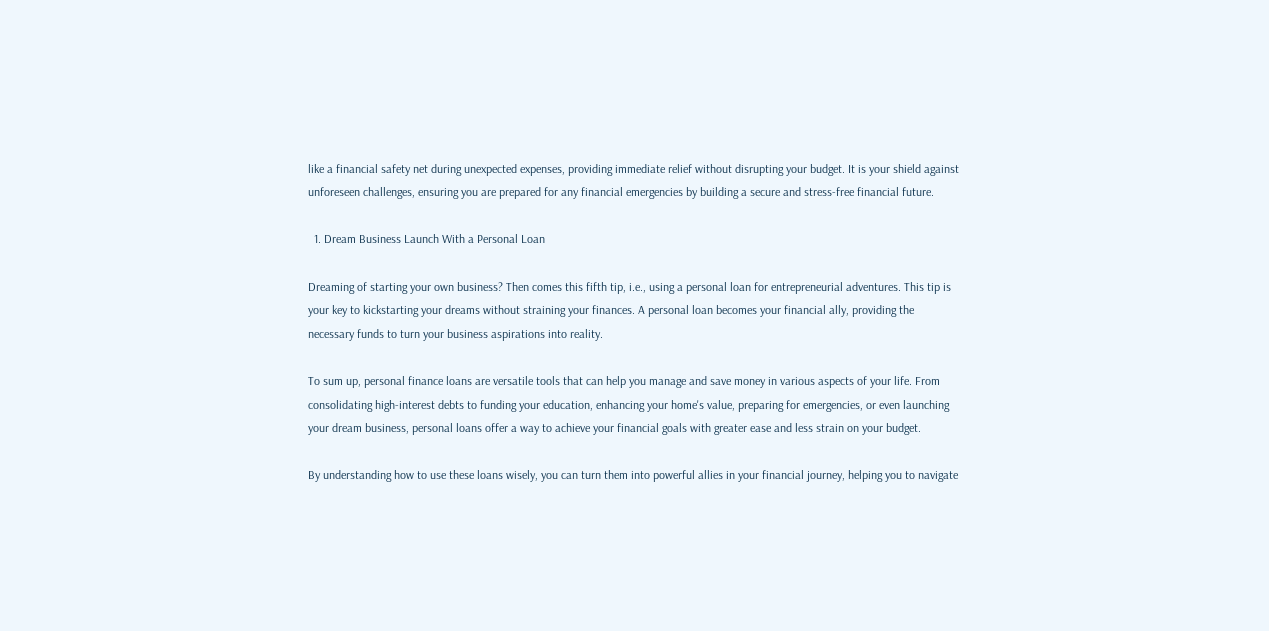like a financial safety net during unexpected expenses, providing immediate relief without disrupting your budget. It is your shield against unforeseen challenges, ensuring you are prepared for any financial emergencies by building a secure and stress-free financial future.

  1. Dream Business Launch With a Personal Loan

Dreaming of starting your own business? Then comes this fifth tip, i.e., using a personal loan for entrepreneurial adventures. This tip is your key to kickstarting your dreams without straining your finances. A personal loan becomes your financial ally, providing the necessary funds to turn your business aspirations into reality.

To sum up, personal finance loans are versatile tools that can help you manage and save money in various aspects of your life. From consolidating high-interest debts to funding your education, enhancing your home's value, preparing for emergencies, or even launching your dream business, personal loans offer a way to achieve your financial goals with greater ease and less strain on your budget.

By understanding how to use these loans wisely, you can turn them into powerful allies in your financial journey, helping you to navigate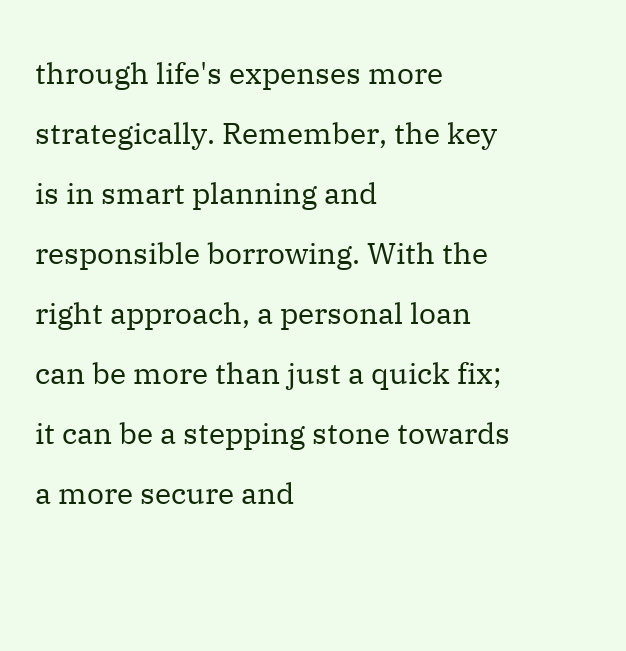through life's expenses more strategically. Remember, the key is in smart planning and responsible borrowing. With the right approach, a personal loan can be more than just a quick fix; it can be a stepping stone towards a more secure and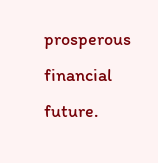prosperous financial future.